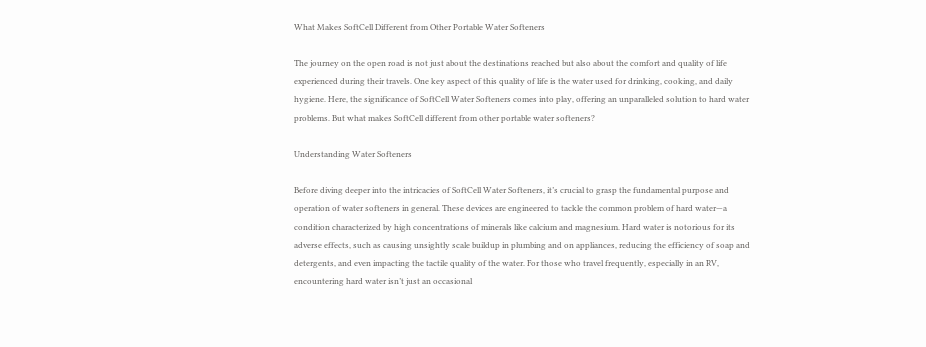What Makes SoftCell Different from Other Portable Water Softeners

The journey on the open road is not just about the destinations reached but also about the comfort and quality of life experienced during their travels. One key aspect of this quality of life is the water used for drinking, cooking, and daily hygiene. Here, the significance of SoftCell Water Softeners comes into play, offering an unparalleled solution to hard water problems. But what makes SoftCell different from other portable water softeners?

Understanding Water Softeners

Before diving deeper into the intricacies of SoftCell Water Softeners, it’s crucial to grasp the fundamental purpose and operation of water softeners in general. These devices are engineered to tackle the common problem of hard water—a condition characterized by high concentrations of minerals like calcium and magnesium. Hard water is notorious for its adverse effects, such as causing unsightly scale buildup in plumbing and on appliances, reducing the efficiency of soap and detergents, and even impacting the tactile quality of the water. For those who travel frequently, especially in an RV, encountering hard water isn’t just an occasional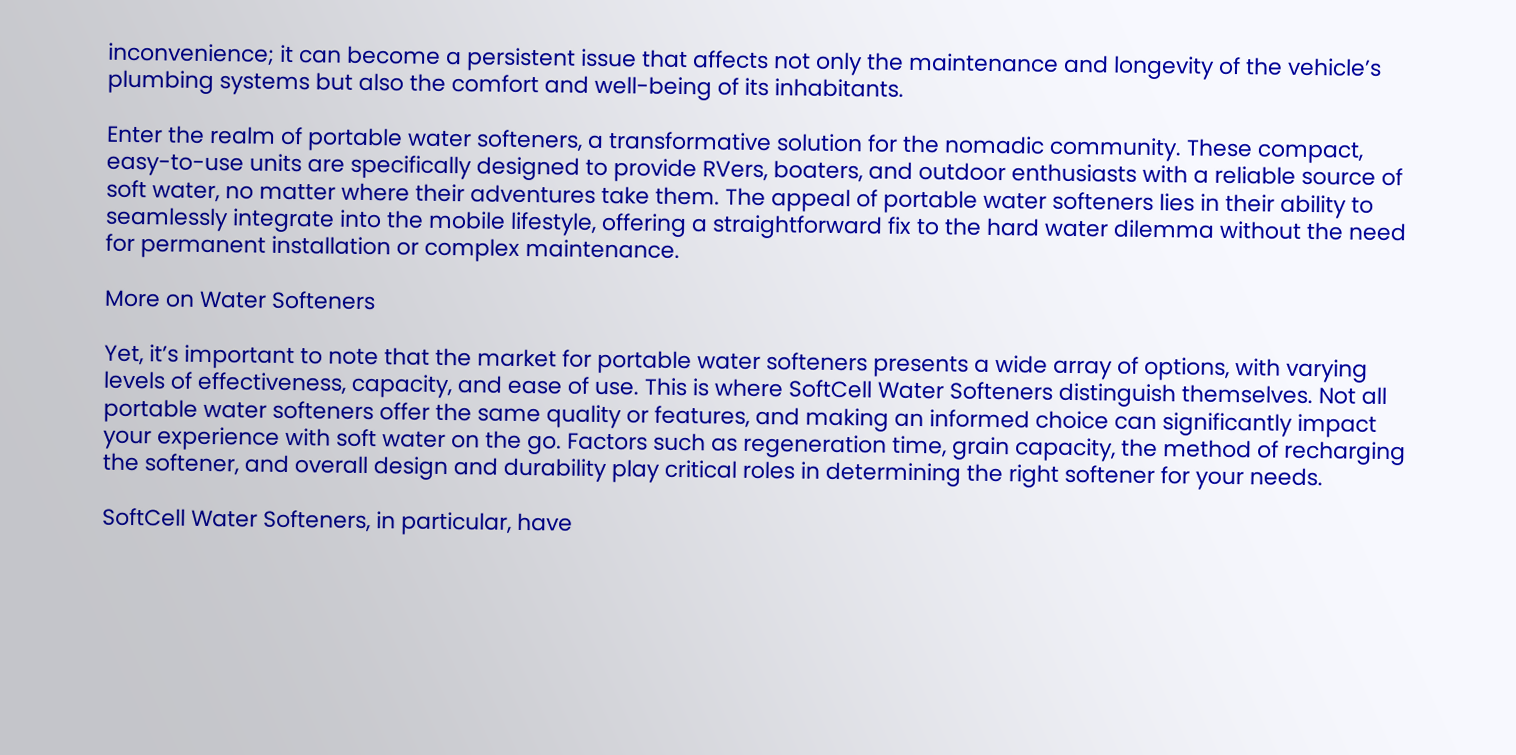inconvenience; it can become a persistent issue that affects not only the maintenance and longevity of the vehicle’s plumbing systems but also the comfort and well-being of its inhabitants.

Enter the realm of portable water softeners, a transformative solution for the nomadic community. These compact, easy-to-use units are specifically designed to provide RVers, boaters, and outdoor enthusiasts with a reliable source of soft water, no matter where their adventures take them. The appeal of portable water softeners lies in their ability to seamlessly integrate into the mobile lifestyle, offering a straightforward fix to the hard water dilemma without the need for permanent installation or complex maintenance.

More on Water Softeners

Yet, it’s important to note that the market for portable water softeners presents a wide array of options, with varying levels of effectiveness, capacity, and ease of use. This is where SoftCell Water Softeners distinguish themselves. Not all portable water softeners offer the same quality or features, and making an informed choice can significantly impact your experience with soft water on the go. Factors such as regeneration time, grain capacity, the method of recharging the softener, and overall design and durability play critical roles in determining the right softener for your needs.

SoftCell Water Softeners, in particular, have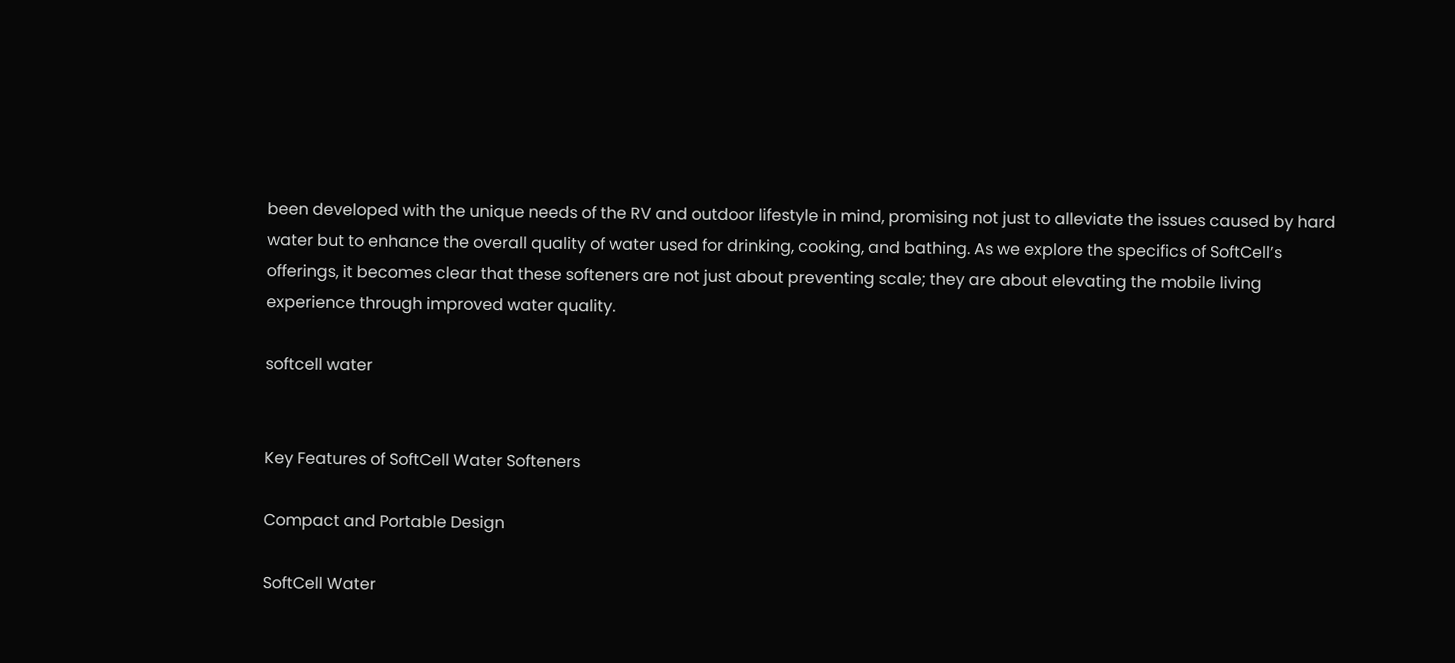been developed with the unique needs of the RV and outdoor lifestyle in mind, promising not just to alleviate the issues caused by hard water but to enhance the overall quality of water used for drinking, cooking, and bathing. As we explore the specifics of SoftCell’s offerings, it becomes clear that these softeners are not just about preventing scale; they are about elevating the mobile living experience through improved water quality.

softcell water


Key Features of SoftCell Water Softeners

Compact and Portable Design

SoftCell Water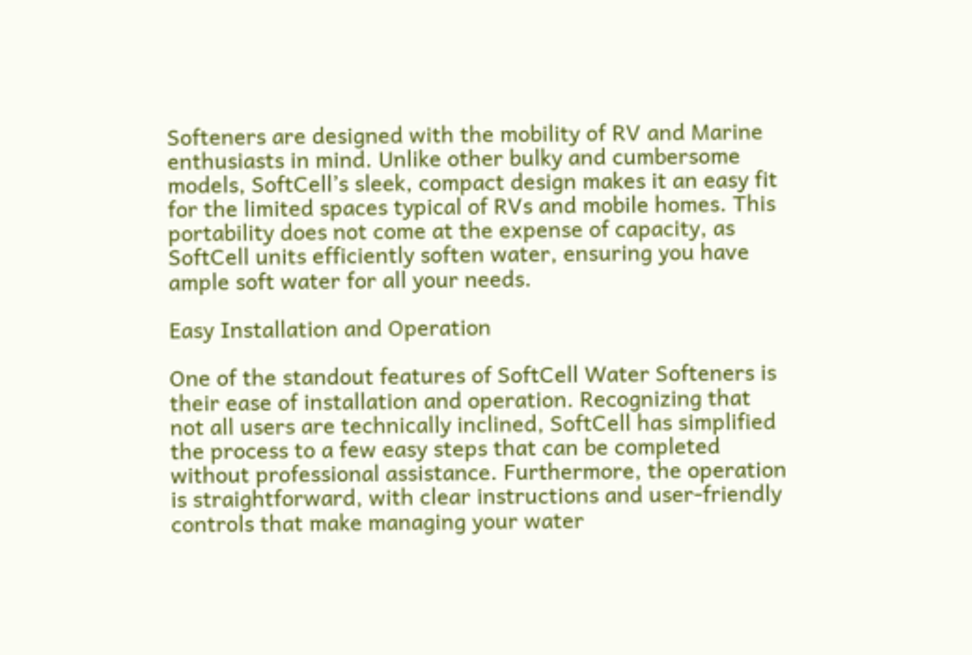Softeners are designed with the mobility of RV and Marine enthusiasts in mind. Unlike other bulky and cumbersome models, SoftCell’s sleek, compact design makes it an easy fit for the limited spaces typical of RVs and mobile homes. This portability does not come at the expense of capacity, as SoftCell units efficiently soften water, ensuring you have ample soft water for all your needs.

Easy Installation and Operation

One of the standout features of SoftCell Water Softeners is their ease of installation and operation. Recognizing that not all users are technically inclined, SoftCell has simplified the process to a few easy steps that can be completed without professional assistance. Furthermore, the operation is straightforward, with clear instructions and user-friendly controls that make managing your water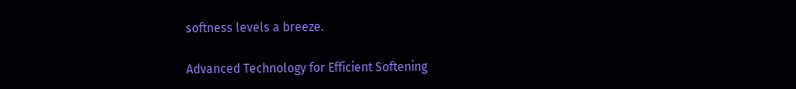softness levels a breeze.

Advanced Technology for Efficient Softening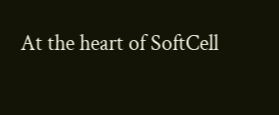At the heart of SoftCell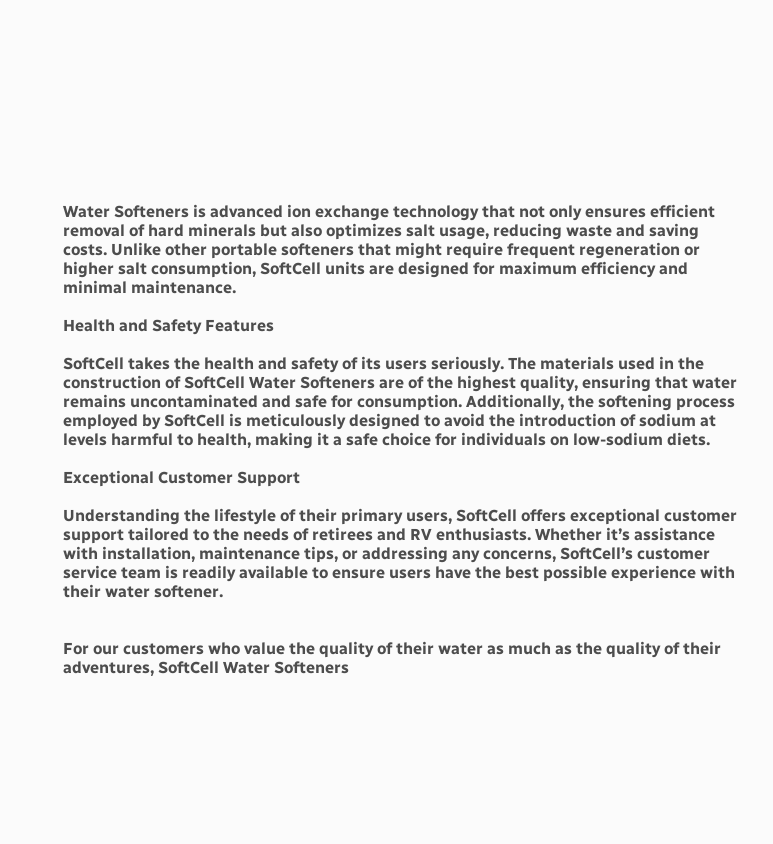Water Softeners is advanced ion exchange technology that not only ensures efficient removal of hard minerals but also optimizes salt usage, reducing waste and saving costs. Unlike other portable softeners that might require frequent regeneration or higher salt consumption, SoftCell units are designed for maximum efficiency and minimal maintenance.

Health and Safety Features

SoftCell takes the health and safety of its users seriously. The materials used in the construction of SoftCell Water Softeners are of the highest quality, ensuring that water remains uncontaminated and safe for consumption. Additionally, the softening process employed by SoftCell is meticulously designed to avoid the introduction of sodium at levels harmful to health, making it a safe choice for individuals on low-sodium diets.

Exceptional Customer Support

Understanding the lifestyle of their primary users, SoftCell offers exceptional customer support tailored to the needs of retirees and RV enthusiasts. Whether it’s assistance with installation, maintenance tips, or addressing any concerns, SoftCell’s customer service team is readily available to ensure users have the best possible experience with their water softener.


For our customers who value the quality of their water as much as the quality of their adventures, SoftCell Water Softeners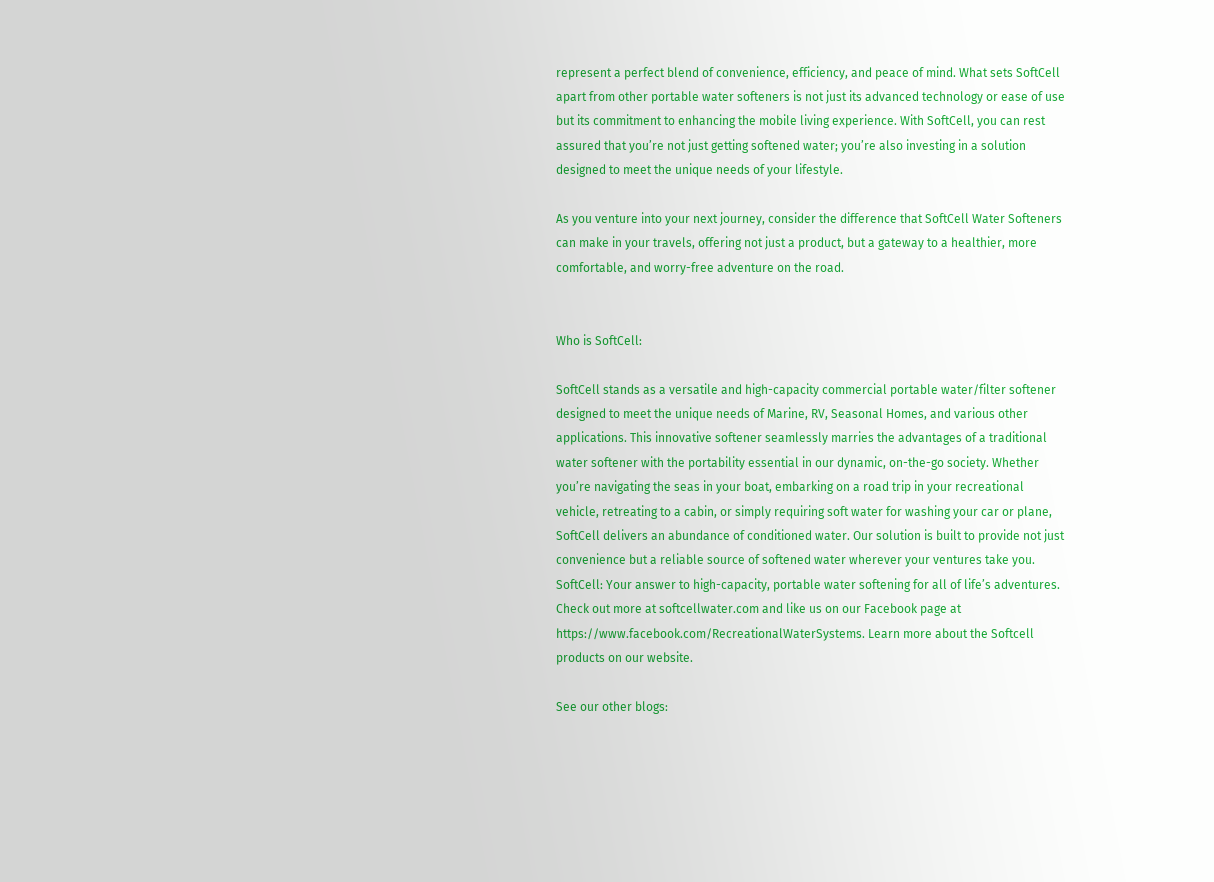represent a perfect blend of convenience, efficiency, and peace of mind. What sets SoftCell apart from other portable water softeners is not just its advanced technology or ease of use but its commitment to enhancing the mobile living experience. With SoftCell, you can rest assured that you’re not just getting softened water; you’re also investing in a solution designed to meet the unique needs of your lifestyle.

As you venture into your next journey, consider the difference that SoftCell Water Softeners can make in your travels, offering not just a product, but a gateway to a healthier, more comfortable, and worry-free adventure on the road.


Who is SoftCell:

SoftCell stands as a versatile and high-capacity commercial portable water/filter softener designed to meet the unique needs of Marine, RV, Seasonal Homes, and various other applications. This innovative softener seamlessly marries the advantages of a traditional water softener with the portability essential in our dynamic, on-the-go society. Whether you’re navigating the seas in your boat, embarking on a road trip in your recreational vehicle, retreating to a cabin, or simply requiring soft water for washing your car or plane, SoftCell delivers an abundance of conditioned water. Our solution is built to provide not just convenience but a reliable source of softened water wherever your ventures take you. SoftCell: Your answer to high-capacity, portable water softening for all of life’s adventures. Check out more at softcellwater.com and like us on our Facebook page at https://www.facebook.com/RecreationalWaterSystems. Learn more about the Softcell products on our website.

See our other blogs: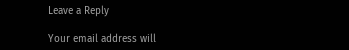Leave a Reply

Your email address will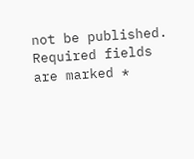not be published. Required fields are marked *